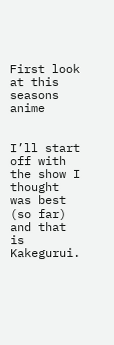First look at this seasons anime


I’ll start off with the show I thought was best (so far) and that is Kakegurui.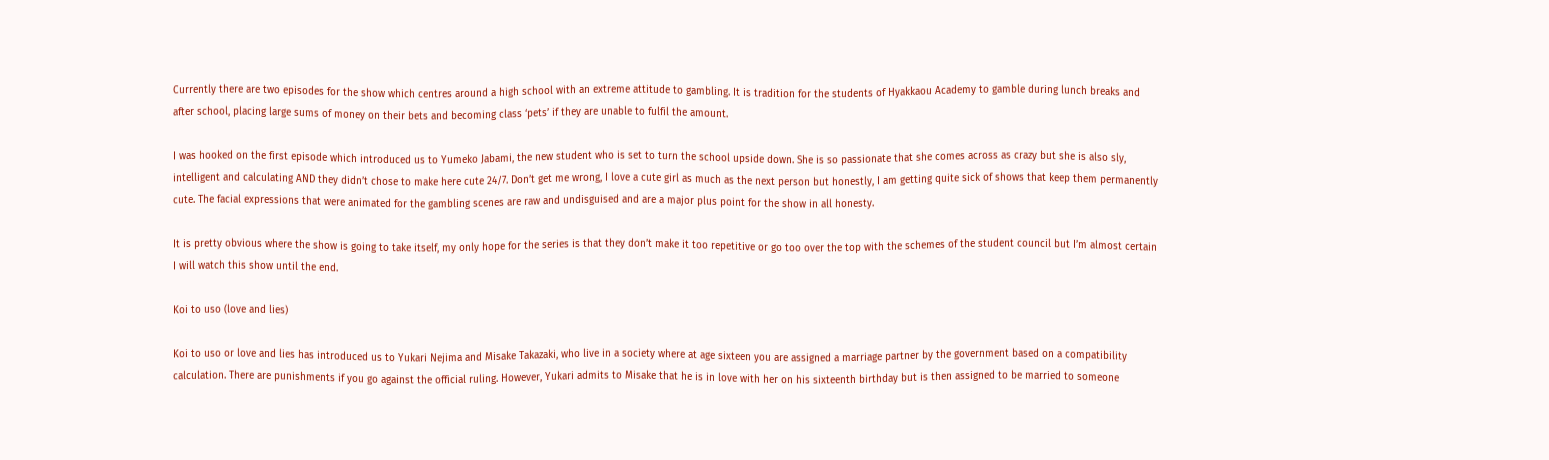Currently there are two episodes for the show which centres around a high school with an extreme attitude to gambling. It is tradition for the students of Hyakkaou Academy to gamble during lunch breaks and after school, placing large sums of money on their bets and becoming class ‘pets’ if they are unable to fulfil the amount.

I was hooked on the first episode which introduced us to Yumeko Jabami, the new student who is set to turn the school upside down. She is so passionate that she comes across as crazy but she is also sly, intelligent and calculating AND they didn’t chose to make here cute 24/7. Don’t get me wrong, I love a cute girl as much as the next person but honestly, I am getting quite sick of shows that keep them permanently cute. The facial expressions that were animated for the gambling scenes are raw and undisguised and are a major plus point for the show in all honesty.

It is pretty obvious where the show is going to take itself, my only hope for the series is that they don’t make it too repetitive or go too over the top with the schemes of the student council but I’m almost certain I will watch this show until the end.

Koi to uso (love and lies)

Koi to uso or love and lies has introduced us to Yukari Nejima and Misake Takazaki, who live in a society where at age sixteen you are assigned a marriage partner by the government based on a compatibility calculation. There are punishments if you go against the official ruling. However, Yukari admits to Misake that he is in love with her on his sixteenth birthday but is then assigned to be married to someone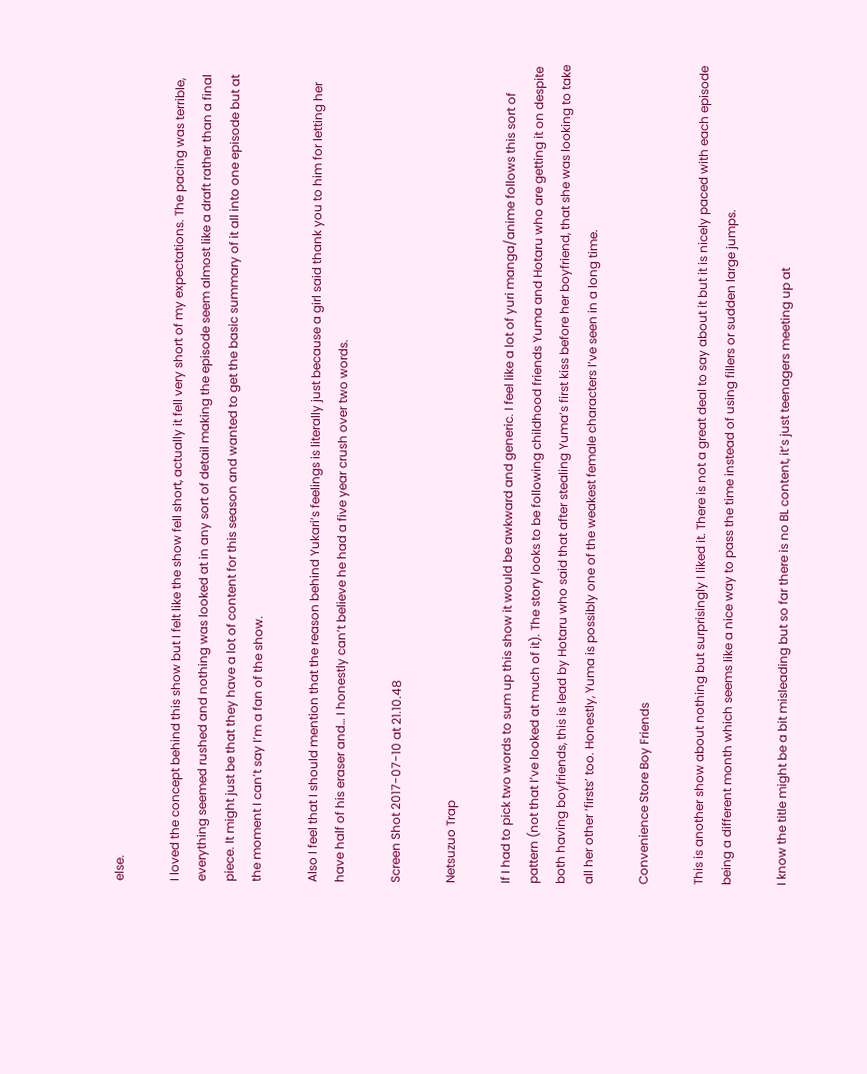else.

I loved the concept behind this show but I felt like the show fell short, actually it fell very short of my expectations. The pacing was terrible, everything seemed rushed and nothing was looked at in any sort of detail making the episode seem almost like a draft rather than a final piece. It might just be that they have a lot of content for this season and wanted to get the basic summary of it all into one episode but at the moment I can’t say I’m a fan of the show.

Also I feel that I should mention that the reason behind Yukari’s feelings is literally just because a girl said thank you to him for letting her have half of his eraser and… I honestly can’t believe he had a five year crush over two words.

Screen Shot 2017-07-10 at 21.10.48

Netsuzuo Trap

If I had to pick two words to sum up this show it would be awkward and generic. I feel like a lot of yuri manga/anime follows this sort of pattern (not that I’ve looked at much of it). The story looks to be following childhood friends Yuma and Hotaru who are getting it on despite both having boyfriends, this is lead by Hotaru who said that after stealing Yuma’s first kiss before her boyfriend, that she was looking to take all her other ‘firsts’ too. Honestly, Yuma is possibly one of the weakest female characters I’ve seen in a long time.

Convenience Store Boy Friends

This is another show about nothing but surprisingly I liked it. There is not a great deal to say about it but it is nicely paced with each episode being a different month which seems like a nice way to pass the time instead of using fillers or sudden large jumps.

I know the title might be a bit misleading but so far there is no BL content, it’s just teenagers meeting up at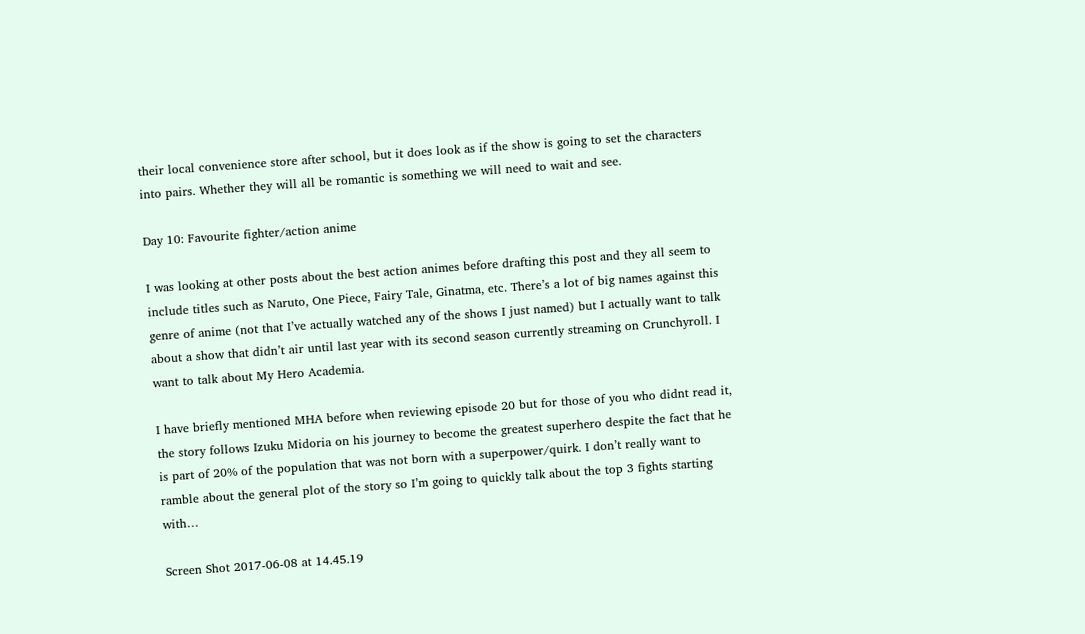their local convenience store after school, but it does look as if the show is going to set the characters into pairs. Whether they will all be romantic is something we will need to wait and see.

Day 10: Favourite fighter/action anime

I was looking at other posts about the best action animes before drafting this post and they all seem to include titles such as Naruto, One Piece, Fairy Tale, Ginatma, etc. There’s a lot of big names against this genre of anime (not that I’ve actually watched any of the shows I just named) but I actually want to talk about a show that didn’t air until last year with its second season currently streaming on Crunchyroll. I want to talk about My Hero Academia.

I have briefly mentioned MHA before when reviewing episode 20 but for those of you who didnt read it, the story follows Izuku Midoria on his journey to become the greatest superhero despite the fact that he is part of 20% of the population that was not born with a superpower/quirk. I don’t really want to ramble about the general plot of the story so I’m going to quickly talk about the top 3 fights starting with…

Screen Shot 2017-06-08 at 14.45.19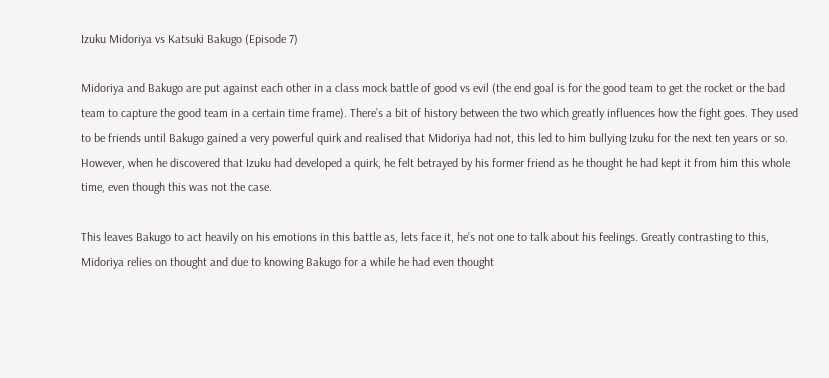Izuku Midoriya vs Katsuki Bakugo (Episode 7)

Midoriya and Bakugo are put against each other in a class mock battle of good vs evil (the end goal is for the good team to get the rocket or the bad team to capture the good team in a certain time frame). There’s a bit of history between the two which greatly influences how the fight goes. They used to be friends until Bakugo gained a very powerful quirk and realised that Midoriya had not, this led to him bullying Izuku for the next ten years or so. However, when he discovered that Izuku had developed a quirk, he felt betrayed by his former friend as he thought he had kept it from him this whole time, even though this was not the case.

This leaves Bakugo to act heavily on his emotions in this battle as, lets face it, he’s not one to talk about his feelings. Greatly contrasting to this, Midoriya relies on thought and due to knowing Bakugo for a while he had even thought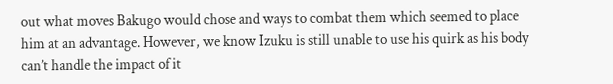out what moves Bakugo would chose and ways to combat them which seemed to place him at an advantage. However, we know Izuku is still unable to use his quirk as his body can’t handle the impact of it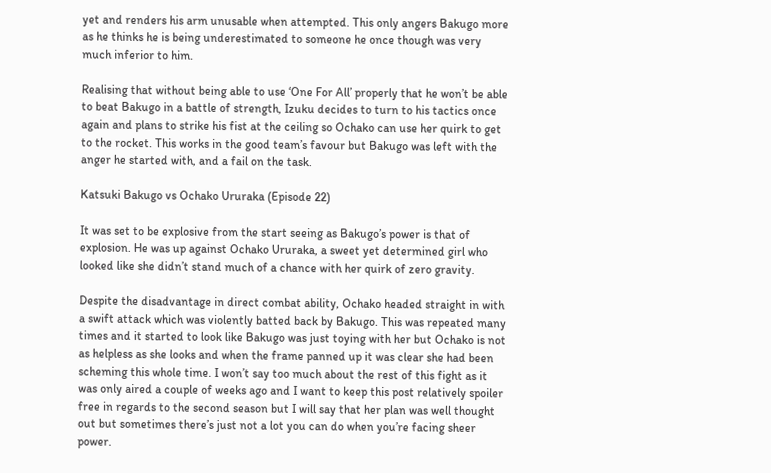yet and renders his arm unusable when attempted. This only angers Bakugo more as he thinks he is being underestimated to someone he once though was very much inferior to him.

Realising that without being able to use ‘One For All’ properly that he won’t be able to beat Bakugo in a battle of strength, Izuku decides to turn to his tactics once again and plans to strike his fist at the ceiling so Ochako can use her quirk to get to the rocket. This works in the good team’s favour but Bakugo was left with the anger he started with, and a fail on the task.

Katsuki Bakugo vs Ochako Ururaka (Episode 22)

It was set to be explosive from the start seeing as Bakugo’s power is that of explosion. He was up against Ochako Ururaka, a sweet yet determined girl who looked like she didn’t stand much of a chance with her quirk of zero gravity.

Despite the disadvantage in direct combat ability, Ochako headed straight in with a swift attack which was violently batted back by Bakugo. This was repeated many times and it started to look like Bakugo was just toying with her but Ochako is not as helpless as she looks and when the frame panned up it was clear she had been scheming this whole time. I won’t say too much about the rest of this fight as it was only aired a couple of weeks ago and I want to keep this post relatively spoiler free in regards to the second season but I will say that her plan was well thought out but sometimes there’s just not a lot you can do when you’re facing sheer power.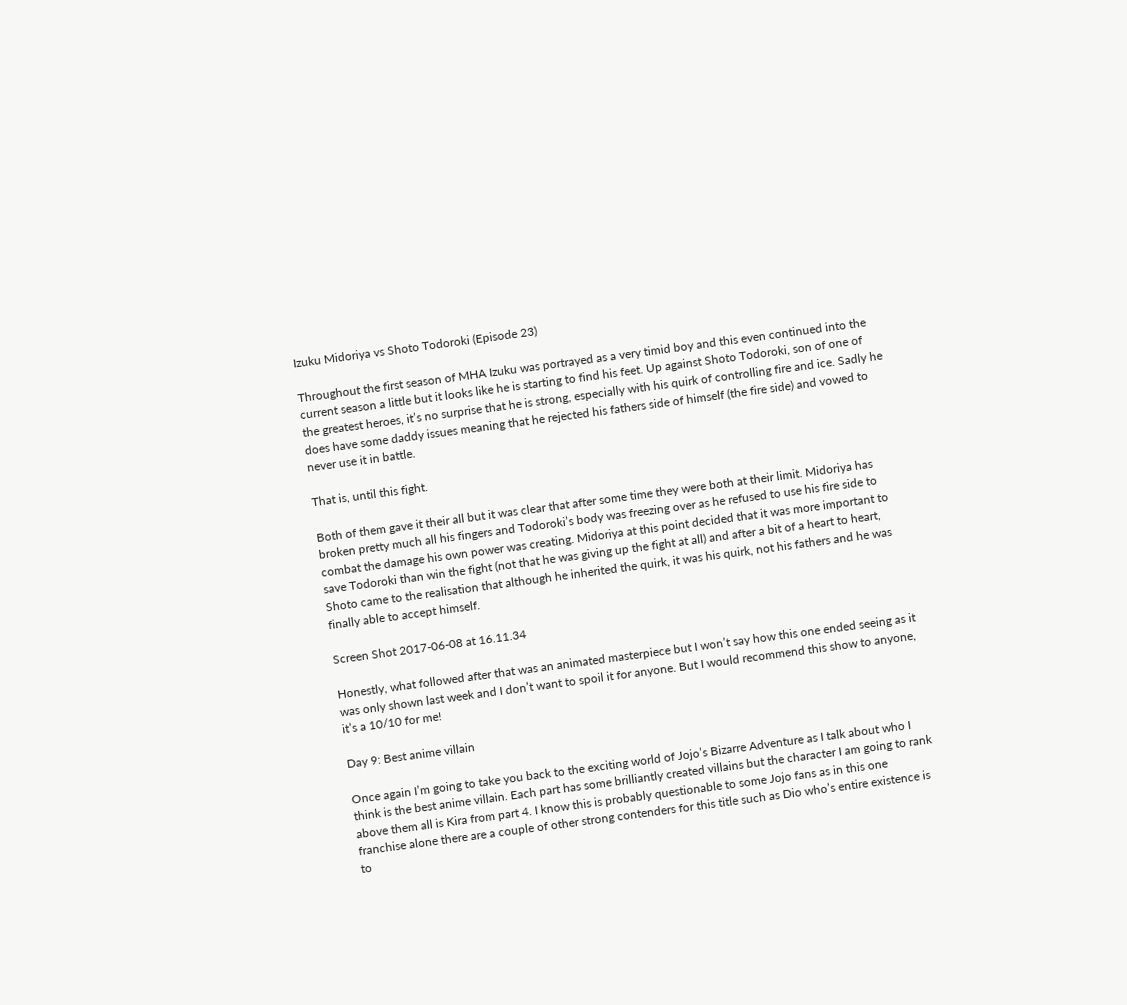Izuku Midoriya vs Shoto Todoroki (Episode 23)

Throughout the first season of MHA Izuku was portrayed as a very timid boy and this even continued into the current season a little but it looks like he is starting to find his feet. Up against Shoto Todoroki, son of one of the greatest heroes, it’s no surprise that he is strong, especially with his quirk of controlling fire and ice. Sadly he does have some daddy issues meaning that he rejected his fathers side of himself (the fire side) and vowed to never use it in battle.

That is, until this fight.

Both of them gave it their all but it was clear that after some time they were both at their limit. Midoriya has broken pretty much all his fingers and Todoroki’s body was freezing over as he refused to use his fire side to combat the damage his own power was creating. Midoriya at this point decided that it was more important to save Todoroki than win the fight (not that he was giving up the fight at all) and after a bit of a heart to heart, Shoto came to the realisation that although he inherited the quirk, it was his quirk, not his fathers and he was finally able to accept himself.

Screen Shot 2017-06-08 at 16.11.34

Honestly, what followed after that was an animated masterpiece but I won’t say how this one ended seeing as it was only shown last week and I don’t want to spoil it for anyone. But I would recommend this show to anyone, it’s a 10/10 for me!

Day 9: Best anime villain

Once again I’m going to take you back to the exciting world of Jojo’s Bizarre Adventure as I talk about who I think is the best anime villain. Each part has some brilliantly created villains but the character I am going to rank above them all is Kira from part 4. I know this is probably questionable to some Jojo fans as in this one franchise alone there are a couple of other strong contenders for this title such as Dio who’s entire existence is to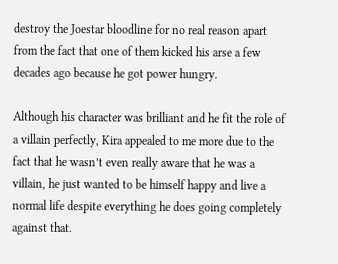destroy the Joestar bloodline for no real reason apart from the fact that one of them kicked his arse a few decades ago because he got power hungry.

Although his character was brilliant and he fit the role of a villain perfectly, Kira appealed to me more due to the fact that he wasn’t even really aware that he was a villain, he just wanted to be himself happy and live a normal life despite everything he does going completely against that.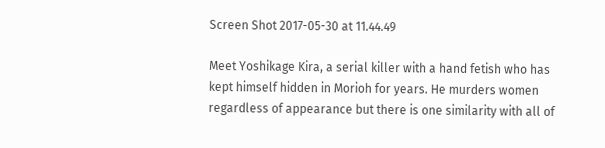Screen Shot 2017-05-30 at 11.44.49

Meet Yoshikage Kira, a serial killer with a hand fetish who has kept himself hidden in Morioh for years. He murders women regardless of appearance but there is one similarity with all of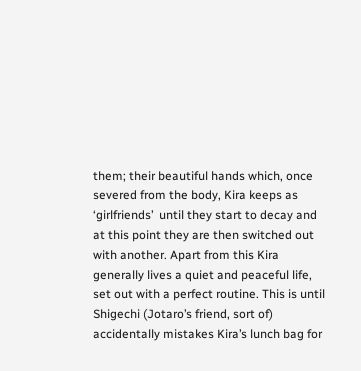them; their beautiful hands which, once severed from the body, Kira keeps as ‘girlfriends’  until they start to decay and at this point they are then switched out with another. Apart from this Kira generally lives a quiet and peaceful life, set out with a perfect routine. This is until Shigechi (Jotaro’s friend, sort of) accidentally mistakes Kira’s lunch bag for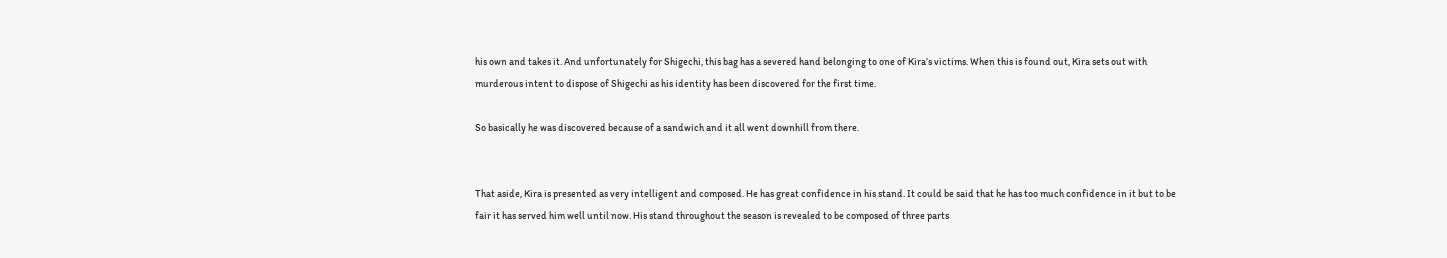his own and takes it. And unfortunately for Shigechi, this bag has a severed hand belonging to one of Kira’s victims. When this is found out, Kira sets out with murderous intent to dispose of Shigechi as his identity has been discovered for the first time.

So basically he was discovered because of a sandwich and it all went downhill from there.


That aside, Kira is presented as very intelligent and composed. He has great confidence in his stand. It could be said that he has too much confidence in it but to be fair it has served him well until now. His stand throughout the season is revealed to be composed of three parts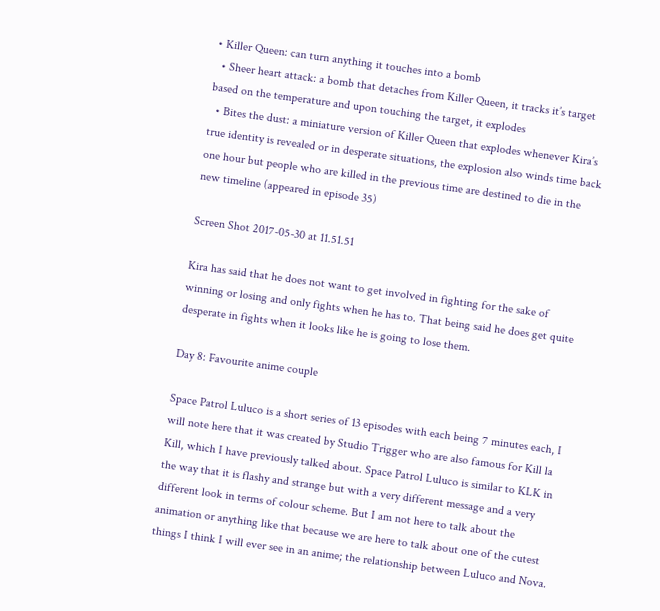• Killer Queen: can turn anything it touches into a bomb
  • Sheer heart attack: a bomb that detaches from Killer Queen, it tracks it’s target based on the temperature and upon touching the target, it explodes
  • Bites the dust: a miniature version of Killer Queen that explodes whenever Kira’s true identity is revealed or in desperate situations, the explosion also winds time back one hour but people who are killed in the previous time are destined to die in the new timeline (appeared in episode 35)

Screen Shot 2017-05-30 at 11.51.51

Kira has said that he does not want to get involved in fighting for the sake of winning or losing and only fights when he has to. That being said he does get quite desperate in fights when it looks like he is going to lose them.

Day 8: Favourite anime couple

Space Patrol Luluco is a short series of 13 episodes with each being 7 minutes each, I will note here that it was created by Studio Trigger who are also famous for Kill la Kill, which I have previously talked about. Space Patrol Luluco is similar to KLK in the way that it is flashy and strange but with a very different message and a very different look in terms of colour scheme. But I am not here to talk about the animation or anything like that because we are here to talk about one of the cutest things I think I will ever see in an anime; the relationship between Luluco and Nova.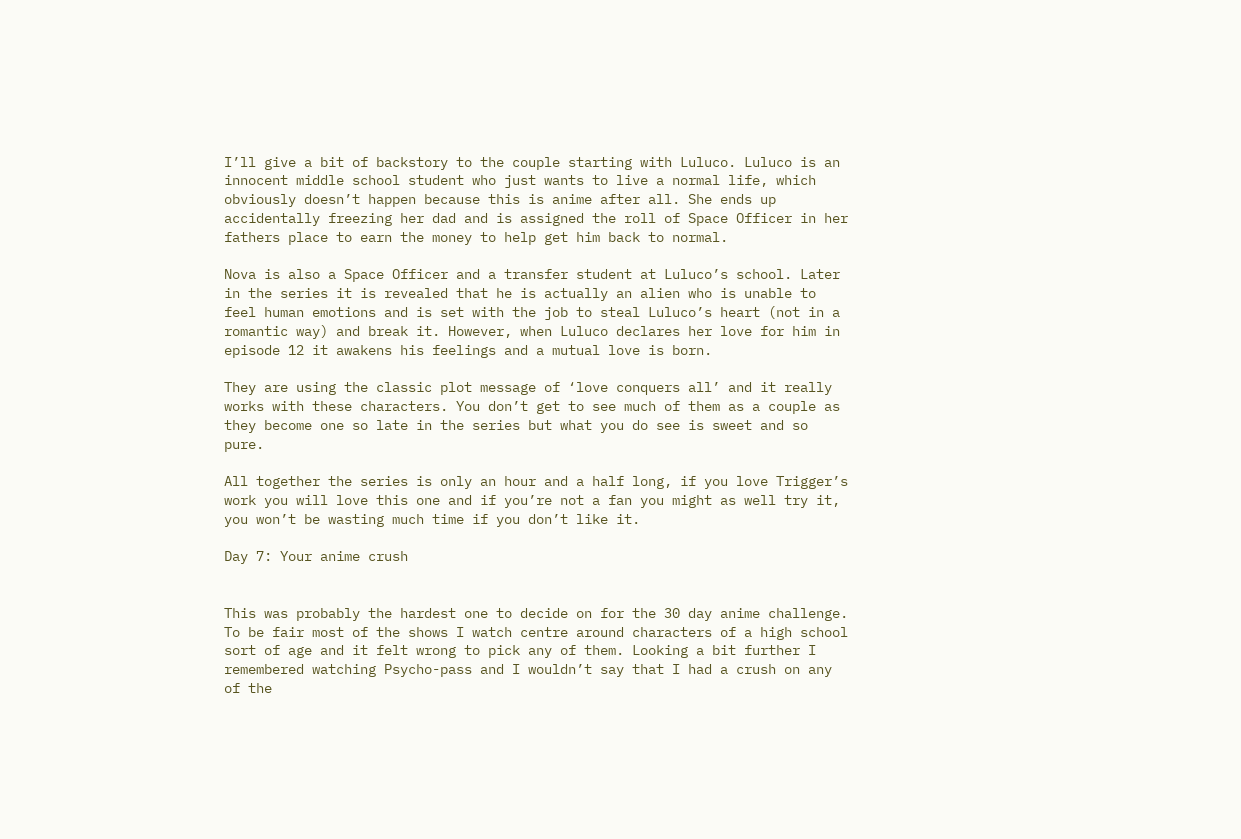I’ll give a bit of backstory to the couple starting with Luluco. Luluco is an innocent middle school student who just wants to live a normal life, which obviously doesn’t happen because this is anime after all. She ends up accidentally freezing her dad and is assigned the roll of Space Officer in her fathers place to earn the money to help get him back to normal.

Nova is also a Space Officer and a transfer student at Luluco’s school. Later in the series it is revealed that he is actually an alien who is unable to feel human emotions and is set with the job to steal Luluco’s heart (not in a romantic way) and break it. However, when Luluco declares her love for him in episode 12 it awakens his feelings and a mutual love is born.

They are using the classic plot message of ‘love conquers all’ and it really works with these characters. You don’t get to see much of them as a couple as they become one so late in the series but what you do see is sweet and so pure.

All together the series is only an hour and a half long, if you love Trigger’s work you will love this one and if you’re not a fan you might as well try it, you won’t be wasting much time if you don’t like it.

Day 7: Your anime crush


This was probably the hardest one to decide on for the 30 day anime challenge. To be fair most of the shows I watch centre around characters of a high school sort of age and it felt wrong to pick any of them. Looking a bit further I remembered watching Psycho-pass and I wouldn’t say that I had a crush on any of the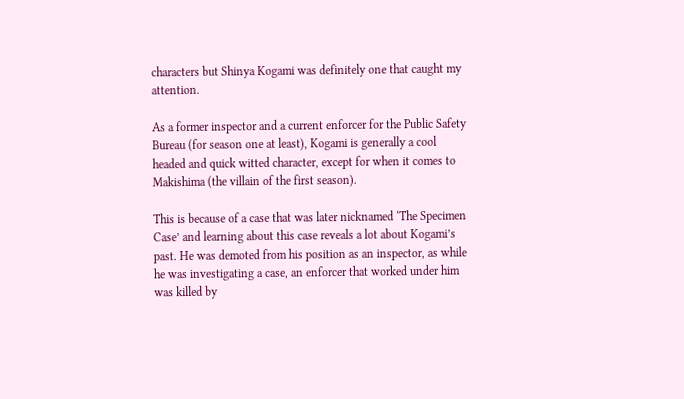characters but Shinya Kogami was definitely one that caught my attention.

As a former inspector and a current enforcer for the Public Safety Bureau (for season one at least), Kogami is generally a cool headed and quick witted character, except for when it comes to Makishima (the villain of the first season).

This is because of a case that was later nicknamed ‘The Specimen Case’ and learning about this case reveals a lot about Kogami’s past. He was demoted from his position as an inspector, as while he was investigating a case, an enforcer that worked under him was killed by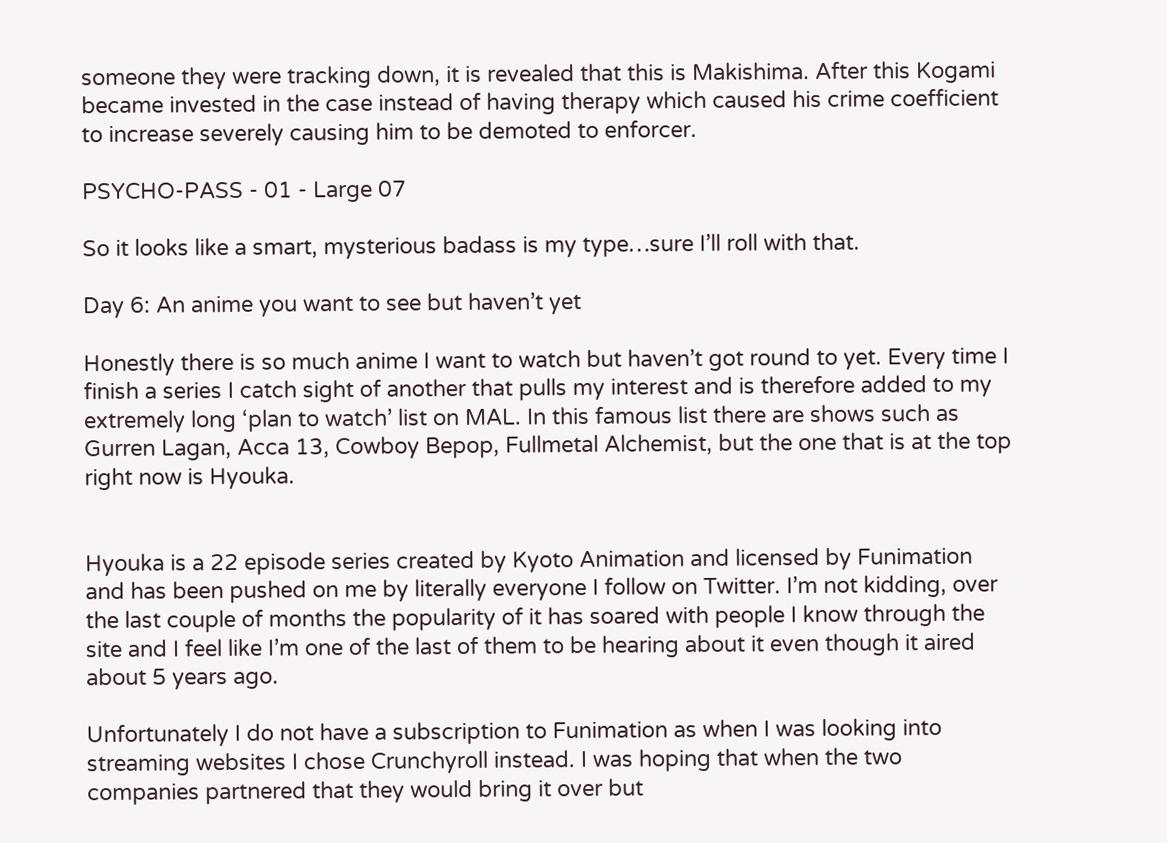someone they were tracking down, it is revealed that this is Makishima. After this Kogami became invested in the case instead of having therapy which caused his crime coefficient to increase severely causing him to be demoted to enforcer.

PSYCHO-PASS - 01 - Large 07

So it looks like a smart, mysterious badass is my type…sure I’ll roll with that.

Day 6: An anime you want to see but haven’t yet

Honestly there is so much anime I want to watch but haven’t got round to yet. Every time I finish a series I catch sight of another that pulls my interest and is therefore added to my extremely long ‘plan to watch’ list on MAL. In this famous list there are shows such as Gurren Lagan, Acca 13, Cowboy Bepop, Fullmetal Alchemist, but the one that is at the top right now is Hyouka.


Hyouka is a 22 episode series created by Kyoto Animation and licensed by Funimation and has been pushed on me by literally everyone I follow on Twitter. I’m not kidding, over the last couple of months the popularity of it has soared with people I know through the site and I feel like I’m one of the last of them to be hearing about it even though it aired about 5 years ago.

Unfortunately I do not have a subscription to Funimation as when I was looking into streaming websites I chose Crunchyroll instead. I was hoping that when the two companies partnered that they would bring it over but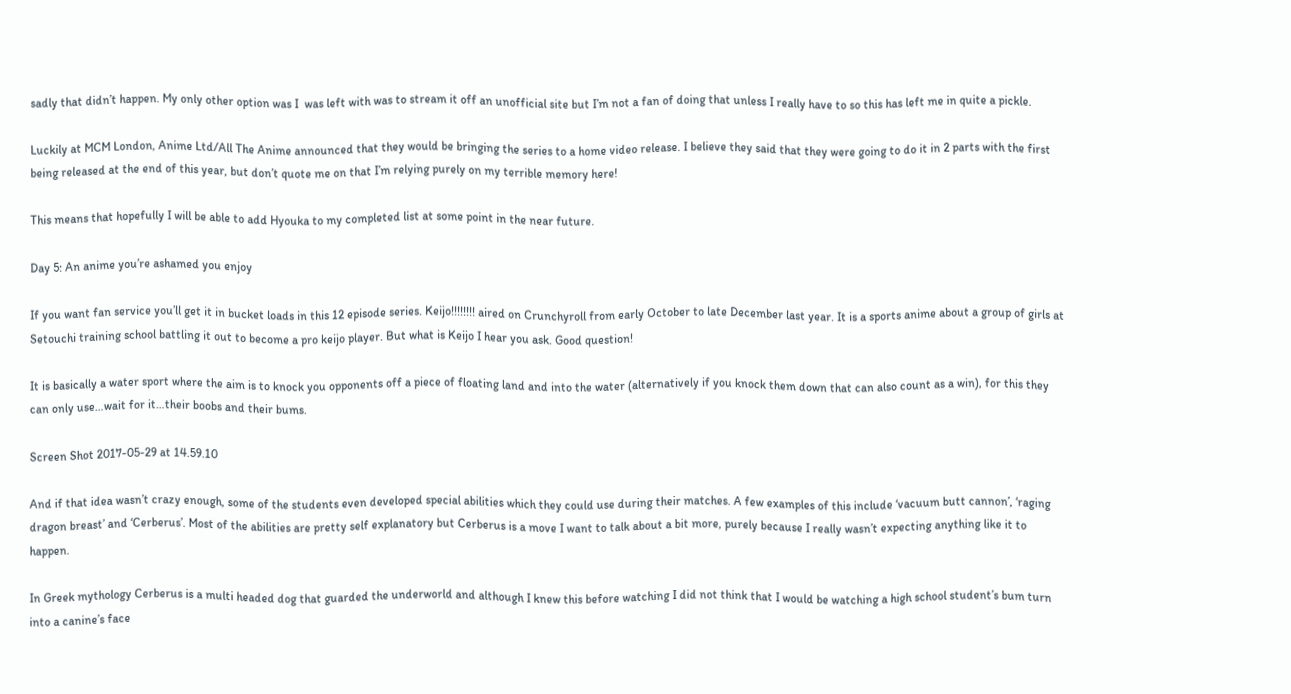sadly that didn’t happen. My only other option was I  was left with was to stream it off an unofficial site but I’m not a fan of doing that unless I really have to so this has left me in quite a pickle.

Luckily at MCM London, Anime Ltd/All The Anime announced that they would be bringing the series to a home video release. I believe they said that they were going to do it in 2 parts with the first being released at the end of this year, but don’t quote me on that I’m relying purely on my terrible memory here!

This means that hopefully I will be able to add Hyouka to my completed list at some point in the near future.

Day 5: An anime you’re ashamed you enjoy

If you want fan service you’ll get it in bucket loads in this 12 episode series. Keijo!!!!!!!! aired on Crunchyroll from early October to late December last year. It is a sports anime about a group of girls at Setouchi training school battling it out to become a pro keijo player. But what is Keijo I hear you ask. Good question!

It is basically a water sport where the aim is to knock you opponents off a piece of floating land and into the water (alternatively if you knock them down that can also count as a win), for this they can only use…wait for it…their boobs and their bums.

Screen Shot 2017-05-29 at 14.59.10

And if that idea wasn’t crazy enough, some of the students even developed special abilities which they could use during their matches. A few examples of this include ‘vacuum butt cannon’, ‘raging dragon breast’ and ‘Cerberus’. Most of the abilities are pretty self explanatory but Cerberus is a move I want to talk about a bit more, purely because I really wasn’t expecting anything like it to happen.

In Greek mythology Cerberus is a multi headed dog that guarded the underworld and although I knew this before watching I did not think that I would be watching a high school student’s bum turn into a canine’s face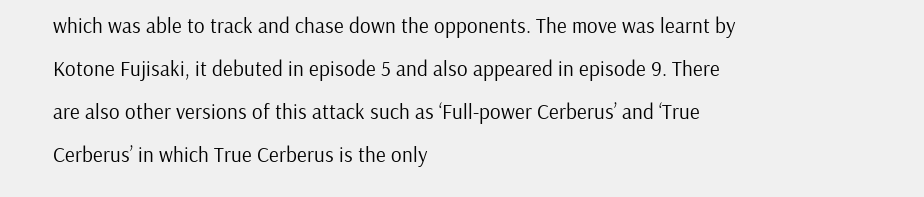which was able to track and chase down the opponents. The move was learnt by Kotone Fujisaki, it debuted in episode 5 and also appeared in episode 9. There are also other versions of this attack such as ‘Full-power Cerberus’ and ‘True Cerberus’ in which True Cerberus is the only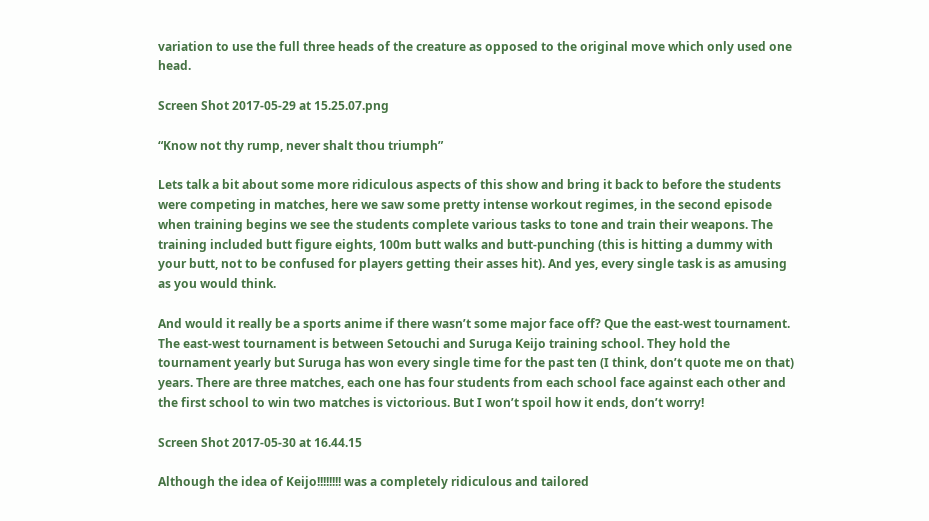variation to use the full three heads of the creature as opposed to the original move which only used one head.

Screen Shot 2017-05-29 at 15.25.07.png

“Know not thy rump, never shalt thou triumph”

Lets talk a bit about some more ridiculous aspects of this show and bring it back to before the students were competing in matches, here we saw some pretty intense workout regimes, in the second episode when training begins we see the students complete various tasks to tone and train their weapons. The training included butt figure eights, 100m butt walks and butt-punching (this is hitting a dummy with your butt, not to be confused for players getting their asses hit). And yes, every single task is as amusing as you would think.

And would it really be a sports anime if there wasn’t some major face off? Que the east-west tournament. The east-west tournament is between Setouchi and Suruga Keijo training school. They hold the tournament yearly but Suruga has won every single time for the past ten (I think, don’t quote me on that) years. There are three matches, each one has four students from each school face against each other and the first school to win two matches is victorious. But I won’t spoil how it ends, don’t worry!

Screen Shot 2017-05-30 at 16.44.15

Although the idea of Keijo!!!!!!!! was a completely ridiculous and tailored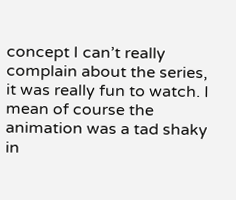concept I can’t really complain about the series, it was really fun to watch. I mean of course the animation was a tad shaky in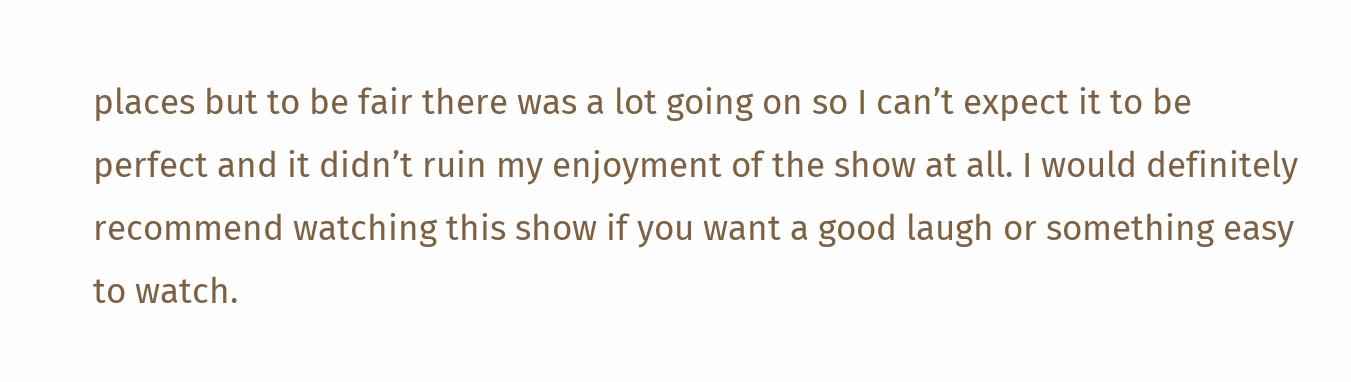places but to be fair there was a lot going on so I can’t expect it to be perfect and it didn’t ruin my enjoyment of the show at all. I would definitely recommend watching this show if you want a good laugh or something easy to watch.